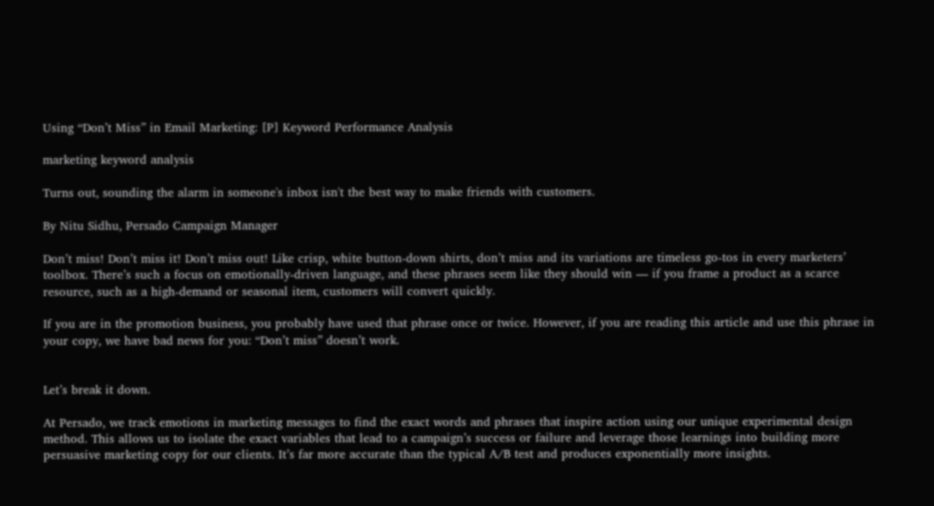Using “Don’t Miss” in Email Marketing: [P] Keyword Performance Analysis

marketing keyword analysis

Turns out, sounding the alarm in someone's inbox isn't the best way to make friends with customers.

By Nitu Sidhu, Persado Campaign Manager

Don’t miss! Don’t miss it! Don’t miss out! Like crisp, white button-down shirts, don’t miss and its variations are timeless go-tos in every marketers’ toolbox. There’s such a focus on emotionally-driven language, and these phrases seem like they should win — if you frame a product as a scarce resource, such as a high-demand or seasonal item, customers will convert quickly.

If you are in the promotion business, you probably have used that phrase once or twice. However, if you are reading this article and use this phrase in your copy, we have bad news for you: “Don’t miss” doesn’t work.


Let’s break it down.

At Persado, we track emotions in marketing messages to find the exact words and phrases that inspire action using our unique experimental design method. This allows us to isolate the exact variables that lead to a campaign’s success or failure and leverage those learnings into building more persuasive marketing copy for our clients. It’s far more accurate than the typical A/B test and produces exponentially more insights.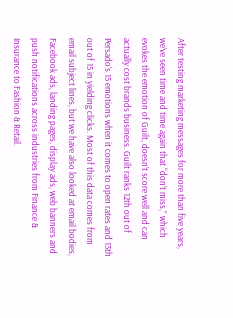After testing marketing messages for more than five years, we’ve seen time and time again that “don’t miss,” which evokes the emotion of Guilt, doesn’t score well and can actually cost brands business. Guilt ranks 12th out of Persado's 15 emotions when it comes to open rates and 13th out of 15 in yielding clicks. Most of this data comes from email subject lines, but we have also looked at email bodies, Facebook ads, landing pages, display ads, web banners and push notifications across industries from Finance & Insurance to Fashion & Retail.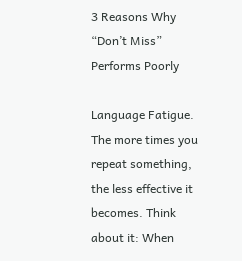3 Reasons Why “Don’t Miss” Performs Poorly

Language Fatigue.
The more times you repeat something, the less effective it becomes. Think about it: When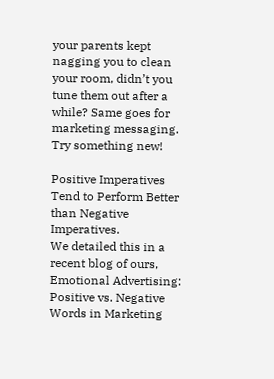your parents kept nagging you to clean your room, didn’t you tune them out after a while? Same goes for marketing messaging. Try something new!

Positive Imperatives Tend to Perform Better than Negative Imperatives.
We detailed this in a recent blog of ours, Emotional Advertising: Positive vs. Negative Words in Marketing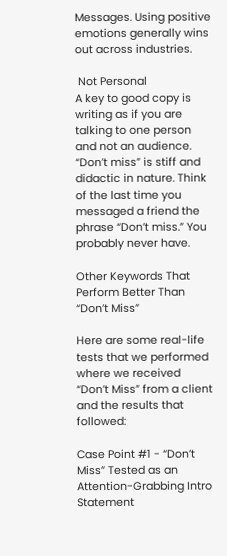Messages. Using positive emotions generally wins out across industries.

 Not Personal
A key to good copy is writing as if you are talking to one person and not an audience. “Don’t miss” is stiff and didactic in nature. Think of the last time you messaged a friend the phrase “Don’t miss.” You probably never have.

Other Keywords That Perform Better Than “Don’t Miss”

Here are some real-life tests that we performed where we received “Don’t Miss” from a client and the results that followed:

Case Point #1 - “Don’t Miss” Tested as an Attention-Grabbing Intro Statement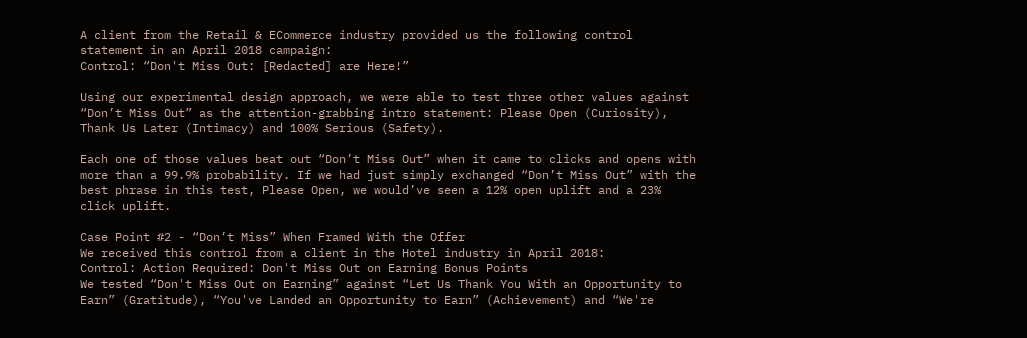A client from the Retail & ECommerce industry provided us the following control statement in an April 2018 campaign:
Control: “Don't Miss Out: [Redacted] are Here!”

Using our experimental design approach, we were able to test three other values against “Don’t Miss Out” as the attention-grabbing intro statement: Please Open (Curiosity), Thank Us Later (Intimacy) and 100% Serious (Safety).

Each one of those values beat out “Don’t Miss Out” when it came to clicks and opens with more than a 99.9% probability. If we had just simply exchanged “Don’t Miss Out” with the best phrase in this test, Please Open, we would’ve seen a 12% open uplift and a 23% click uplift.

Case Point #2 - “Don’t Miss” When Framed With the Offer
We received this control from a client in the Hotel industry in April 2018:
Control: Action Required: Don't Miss Out on Earning Bonus Points
We tested “Don't Miss Out on Earning” against “Let Us Thank You With an Opportunity to Earn” (Gratitude), “You've Landed an Opportunity to Earn” (Achievement) and “We're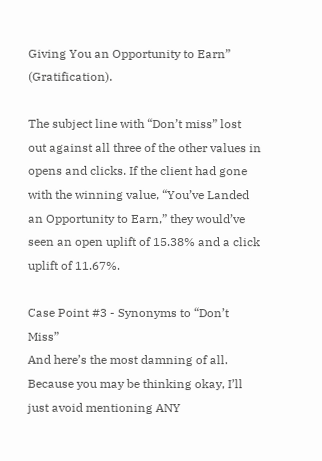Giving You an Opportunity to Earn” (Gratification).

The subject line with “Don’t miss” lost out against all three of the other values in opens and clicks. If the client had gone with the winning value, “You’ve Landed an Opportunity to Earn,” they would’ve seen an open uplift of 15.38% and a click uplift of 11.67%.

Case Point #3 - Synonyms to “Don’t Miss”
And here’s the most damning of all. Because you may be thinking okay, I’ll just avoid mentioning ANY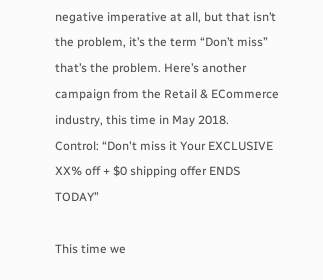negative imperative at all, but that isn’t the problem, it’s the term “Don’t miss” that’s the problem. Here’s another campaign from the Retail & ECommerce industry, this time in May 2018.
Control: “Don't miss it Your EXCLUSIVE XX% off + $0 shipping offer ENDS TODAY”

This time we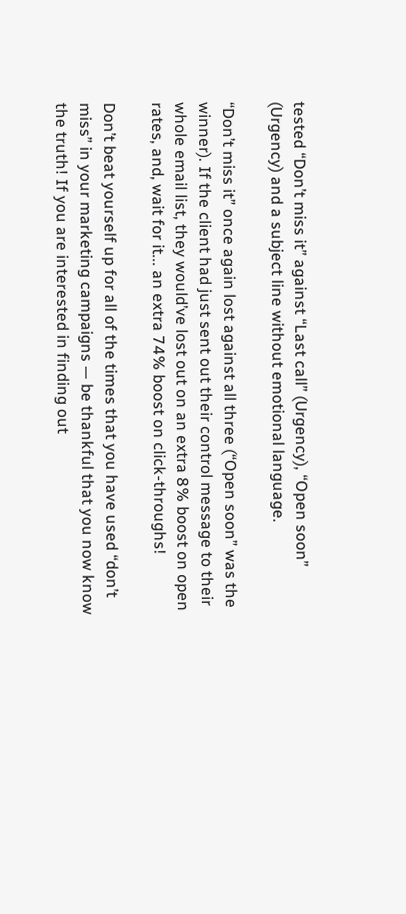tested “Don’t miss it” against “Last call” (Urgency), “Open soon” (Urgency) and a subject line without emotional language.

“Don’t miss it” once again lost against all three (“Open soon” was the winner). If the client had just sent out their control message to their whole email list, they would’ve lost out on an extra 8% boost on open rates, and, wait for it... an extra 74% boost on click-throughs!

Don’t beat yourself up for all of the times that you have used “don’t miss” in your marketing campaigns — be thankful that you now know the truth! If you are interested in finding out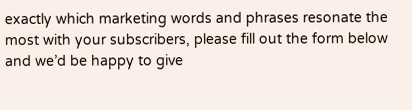exactly which marketing words and phrases resonate the most with your subscribers, please fill out the form below and we’d be happy to give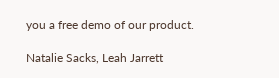you a free demo of our product.

Natalie Sacks, Leah Jarrett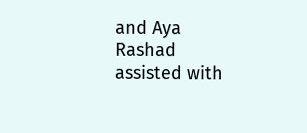and Aya Rashad assisted with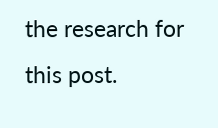the research for this post.